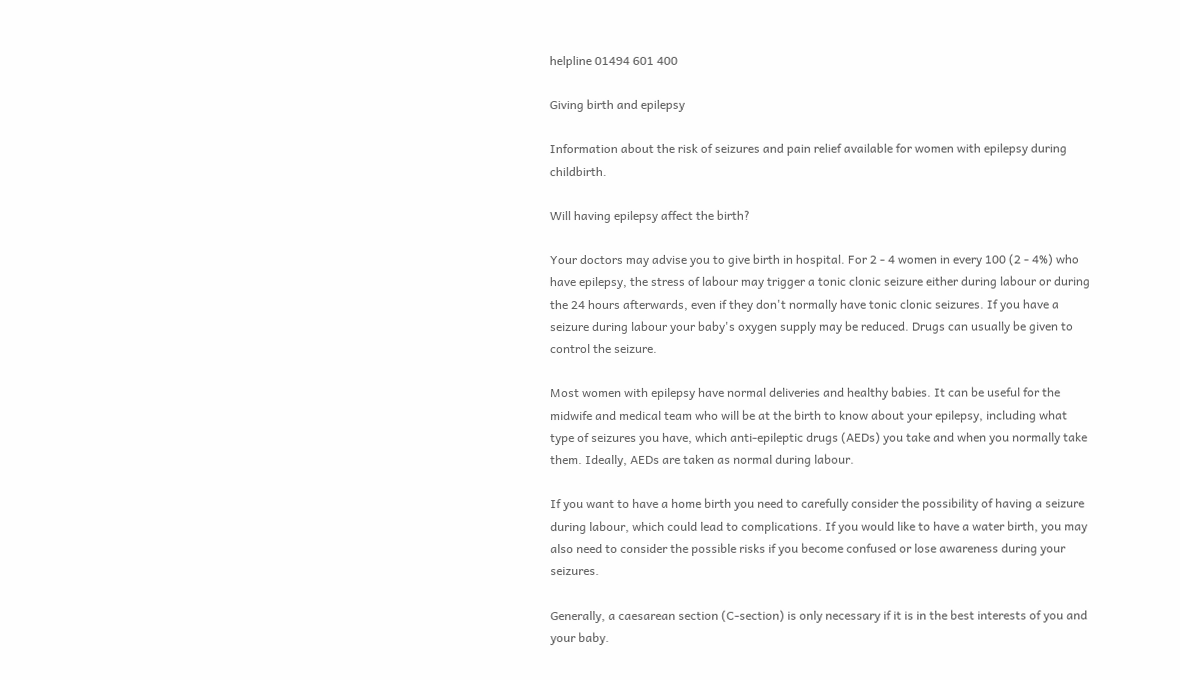helpline 01494 601 400

Giving birth and epilepsy

Information about the risk of seizures and pain relief available for women with epilepsy during childbirth.

Will having epilepsy affect the birth?

Your doctors may advise you to give birth in hospital. For 2 - 4 women in every 100 (2 - 4%) who have epilepsy, the stress of labour may trigger a tonic clonic seizure either during labour or during the 24 hours afterwards, even if they don't normally have tonic clonic seizures. If you have a seizure during labour your baby's oxygen supply may be reduced. Drugs can usually be given to control the seizure.

Most women with epilepsy have normal deliveries and healthy babies. It can be useful for the midwife and medical team who will be at the birth to know about your epilepsy, including what type of seizures you have, which anti-epileptic drugs (AEDs) you take and when you normally take them. Ideally, AEDs are taken as normal during labour.

If you want to have a home birth you need to carefully consider the possibility of having a seizure during labour, which could lead to complications. If you would like to have a water birth, you may also need to consider the possible risks if you become confused or lose awareness during your seizures.

Generally, a caesarean section (C-section) is only necessary if it is in the best interests of you and your baby.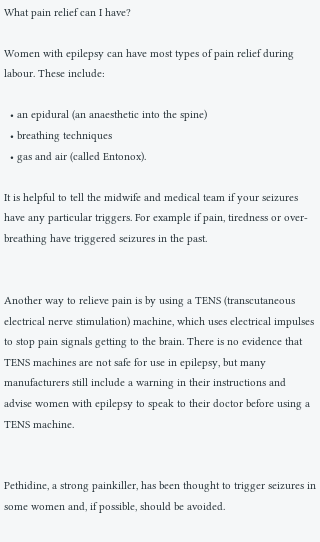What pain relief can I have?

Women with epilepsy can have most types of pain relief during labour. These include:

  • an epidural (an anaesthetic into the spine)
  • breathing techniques
  • gas and air (called Entonox).

It is helpful to tell the midwife and medical team if your seizures have any particular triggers. For example if pain, tiredness or over-breathing have triggered seizures in the past.


Another way to relieve pain is by using a TENS (transcutaneous electrical nerve stimulation) machine, which uses electrical impulses to stop pain signals getting to the brain. There is no evidence that TENS machines are not safe for use in epilepsy, but many manufacturers still include a warning in their instructions and advise women with epilepsy to speak to their doctor before using a TENS machine.


Pethidine, a strong painkiller, has been thought to trigger seizures in some women and, if possible, should be avoided.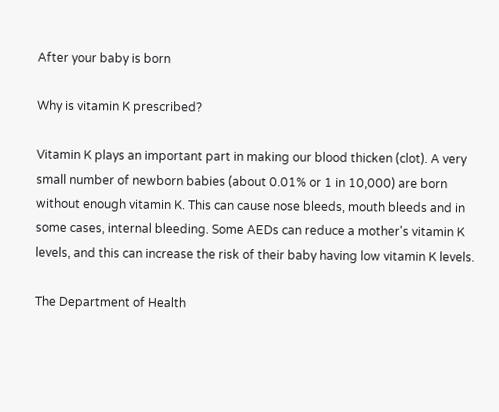After your baby is born

Why is vitamin K prescribed?

Vitamin K plays an important part in making our blood thicken (clot). A very small number of newborn babies (about 0.01% or 1 in 10,000) are born without enough vitamin K. This can cause nose bleeds, mouth bleeds and in some cases, internal bleeding. Some AEDs can reduce a mother's vitamin K levels, and this can increase the risk of their baby having low vitamin K levels.

The Department of Health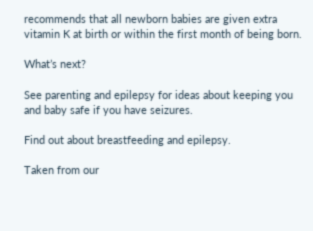recommends that all newborn babies are given extra vitamin K at birth or within the first month of being born.

What’s next?

See parenting and epilepsy for ideas about keeping you and baby safe if you have seizures.

Find out about breastfeeding and epilepsy.

Taken from our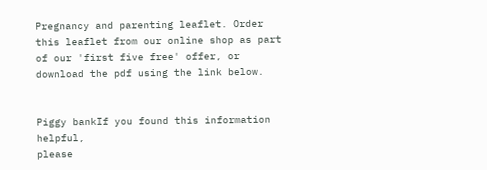Pregnancy and parenting leaflet. Order this leaflet from our online shop as part of our 'first five free' offer, or download the pdf using the link below.


Piggy bankIf you found this information helpful,
please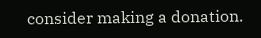consider making a donation.